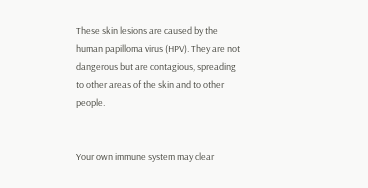These skin lesions are caused by the human papilloma virus (HPV). They are not dangerous but are contagious, spreading to other areas of the skin and to other people.


Your own immune system may clear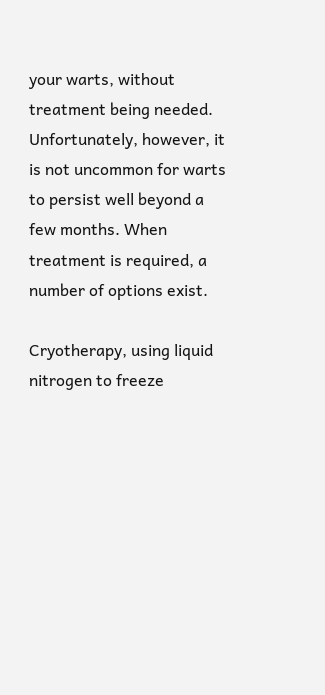your warts, without treatment being needed. Unfortunately, however, it is not uncommon for warts to persist well beyond a few months. When treatment is required, a number of options exist.

Cryotherapy, using liquid nitrogen to freeze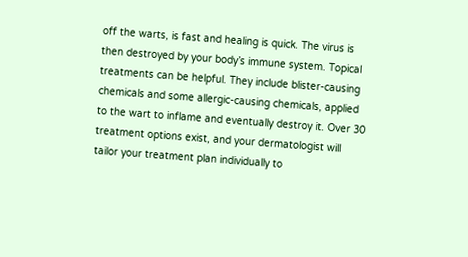off the warts, is fast and healing is quick. The virus is then destroyed by your body’s immune system. Topical treatments can be helpful. They include blister-causing chemicals and some allergic-causing chemicals, applied to the wart to inflame and eventually destroy it. Over 30 treatment options exist, and your dermatologist will tailor your treatment plan individually to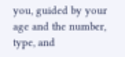you, guided by your age and the number, type, and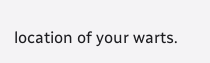location of your warts.